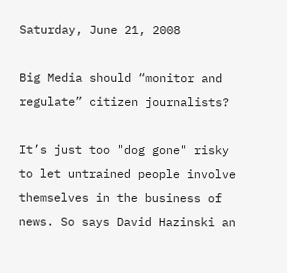Saturday, June 21, 2008

Big Media should “monitor and regulate” citizen journalists?

It’s just too "dog gone" risky to let untrained people involve themselves in the business of news. So says David Hazinski an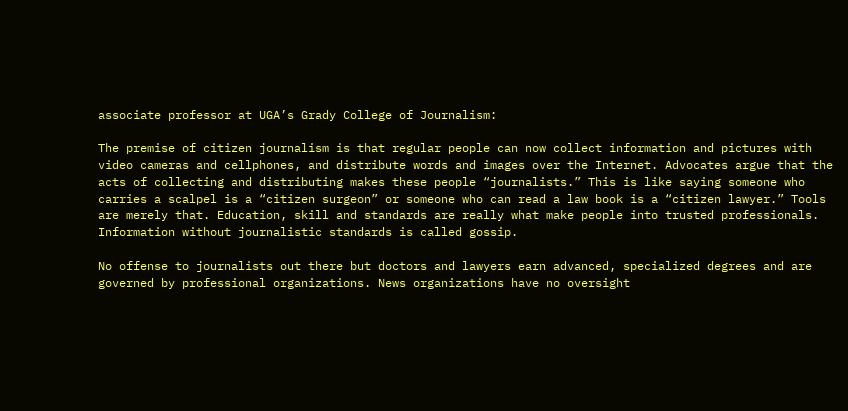associate professor at UGA’s Grady College of Journalism:

The premise of citizen journalism is that regular people can now collect information and pictures with video cameras and cellphones, and distribute words and images over the Internet. Advocates argue that the acts of collecting and distributing makes these people “journalists.” This is like saying someone who carries a scalpel is a “citizen surgeon” or someone who can read a law book is a “citizen lawyer.” Tools are merely that. Education, skill and standards are really what make people into trusted professionals. Information without journalistic standards is called gossip.

No offense to journalists out there but doctors and lawyers earn advanced, specialized degrees and are governed by professional organizations. News organizations have no oversight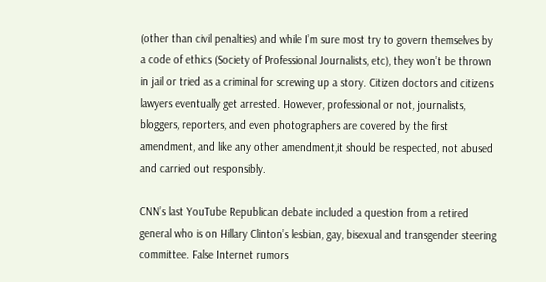(other than civil penalties) and while I’m sure most try to govern themselves by a code of ethics (Society of Professional Journalists, etc), they won’t be thrown in jail or tried as a criminal for screwing up a story. Citizen doctors and citizens lawyers eventually get arrested. However, professional or not, journalists, bloggers, reporters, and even photographers are covered by the first amendment, and like any other amendment,it should be respected, not abused and carried out responsibly.

CNN’s last YouTube Republican debate included a question from a retired general who is on Hillary Clinton’s lesbian, gay, bisexual and transgender steering committee. False Internet rumors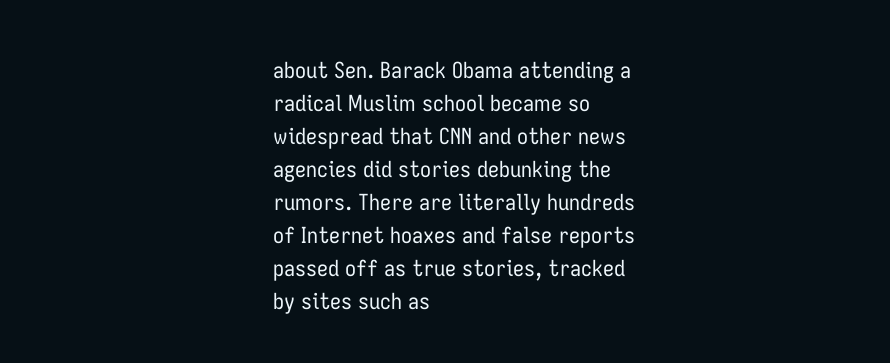about Sen. Barack Obama attending a radical Muslim school became so widespread that CNN and other news agencies did stories debunking the rumors. There are literally hundreds of Internet hoaxes and false reports passed off as true stories, tracked by sites such as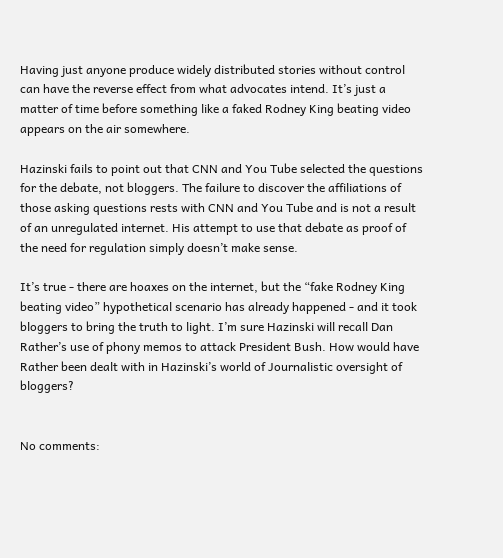Having just anyone produce widely distributed stories without control can have the reverse effect from what advocates intend. It’s just a matter of time before something like a faked Rodney King beating video appears on the air somewhere.

Hazinski fails to point out that CNN and You Tube selected the questions for the debate, not bloggers. The failure to discover the affiliations of those asking questions rests with CNN and You Tube and is not a result of an unregulated internet. His attempt to use that debate as proof of the need for regulation simply doesn’t make sense.

It’s true - there are hoaxes on the internet, but the “fake Rodney King beating video” hypothetical scenario has already happened - and it took bloggers to bring the truth to light. I’m sure Hazinski will recall Dan Rather’s use of phony memos to attack President Bush. How would have Rather been dealt with in Hazinski’s world of Journalistic oversight of bloggers?


No comments: